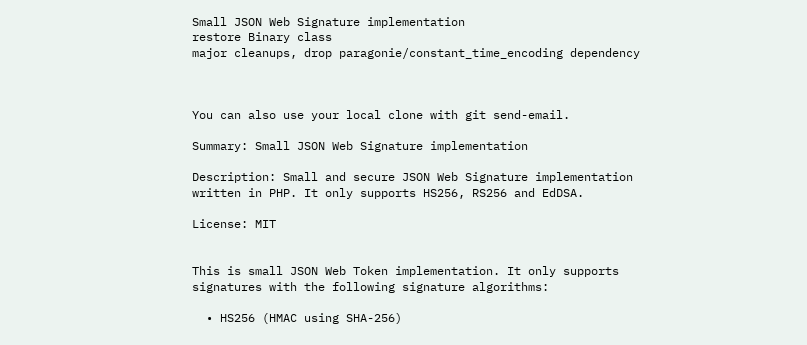Small JSON Web Signature implementation
restore Binary class
major cleanups, drop paragonie/constant_time_encoding dependency



You can also use your local clone with git send-email.

Summary: Small JSON Web Signature implementation

Description: Small and secure JSON Web Signature implementation written in PHP. It only supports HS256, RS256 and EdDSA.

License: MIT


This is small JSON Web Token implementation. It only supports signatures with the following signature algorithms:

  • HS256 (HMAC using SHA-256)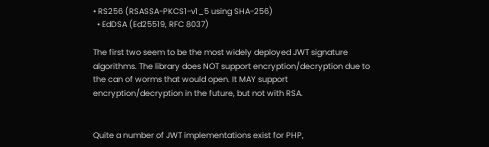• RS256 (RSASSA-PKCS1-v1_5 using SHA-256)
  • EdDSA (Ed25519, RFC 8037)

The first two seem to be the most widely deployed JWT signature algorithms. The library does NOT support encryption/decryption due to the can of worms that would open. It MAY support encryption/decryption in the future, but not with RSA.


Quite a number of JWT implementations exist for PHP,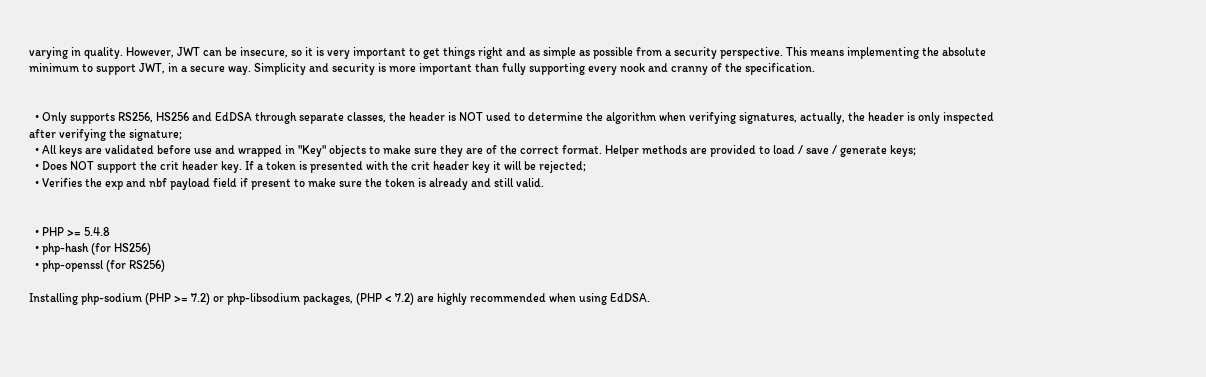varying in quality. However, JWT can be insecure, so it is very important to get things right and as simple as possible from a security perspective. This means implementing the absolute minimum to support JWT, in a secure way. Simplicity and security is more important than fully supporting every nook and cranny of the specification.


  • Only supports RS256, HS256 and EdDSA through separate classes, the header is NOT used to determine the algorithm when verifying signatures, actually, the header is only inspected after verifying the signature;
  • All keys are validated before use and wrapped in "Key" objects to make sure they are of the correct format. Helper methods are provided to load / save / generate keys;
  • Does NOT support the crit header key. If a token is presented with the crit header key it will be rejected;
  • Verifies the exp and nbf payload field if present to make sure the token is already and still valid.


  • PHP >= 5.4.8
  • php-hash (for HS256)
  • php-openssl (for RS256)

Installing php-sodium (PHP >= 7.2) or php-libsodium packages, (PHP < 7.2) are highly recommended when using EdDSA.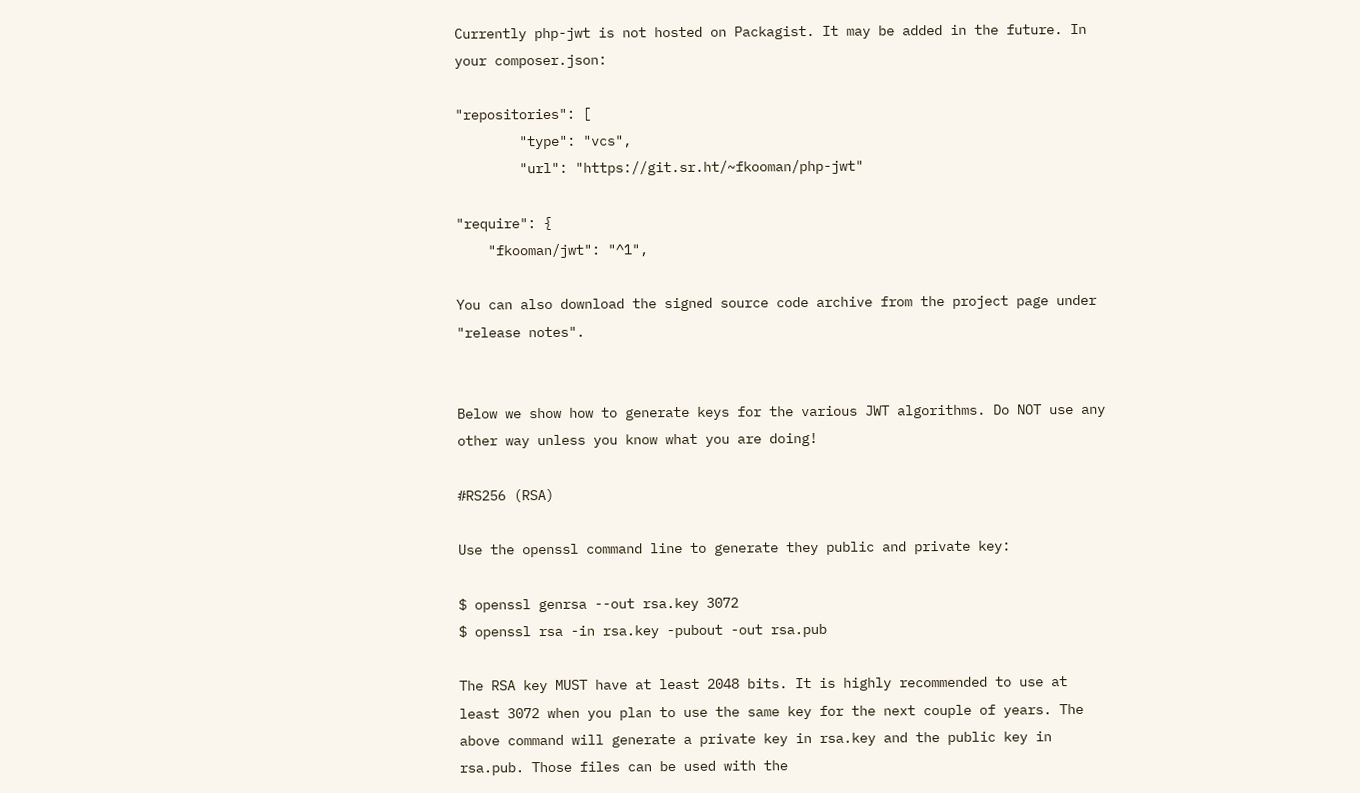Currently php-jwt is not hosted on Packagist. It may be added in the future. In your composer.json:

"repositories": [
        "type": "vcs",
        "url": "https://git.sr.ht/~fkooman/php-jwt"

"require": {
    "fkooman/jwt": "^1",

You can also download the signed source code archive from the project page under "release notes".


Below we show how to generate keys for the various JWT algorithms. Do NOT use any other way unless you know what you are doing!

#RS256 (RSA)

Use the openssl command line to generate they public and private key:

$ openssl genrsa --out rsa.key 3072
$ openssl rsa -in rsa.key -pubout -out rsa.pub

The RSA key MUST have at least 2048 bits. It is highly recommended to use at least 3072 when you plan to use the same key for the next couple of years. The above command will generate a private key in rsa.key and the public key in rsa.pub. Those files can be used with the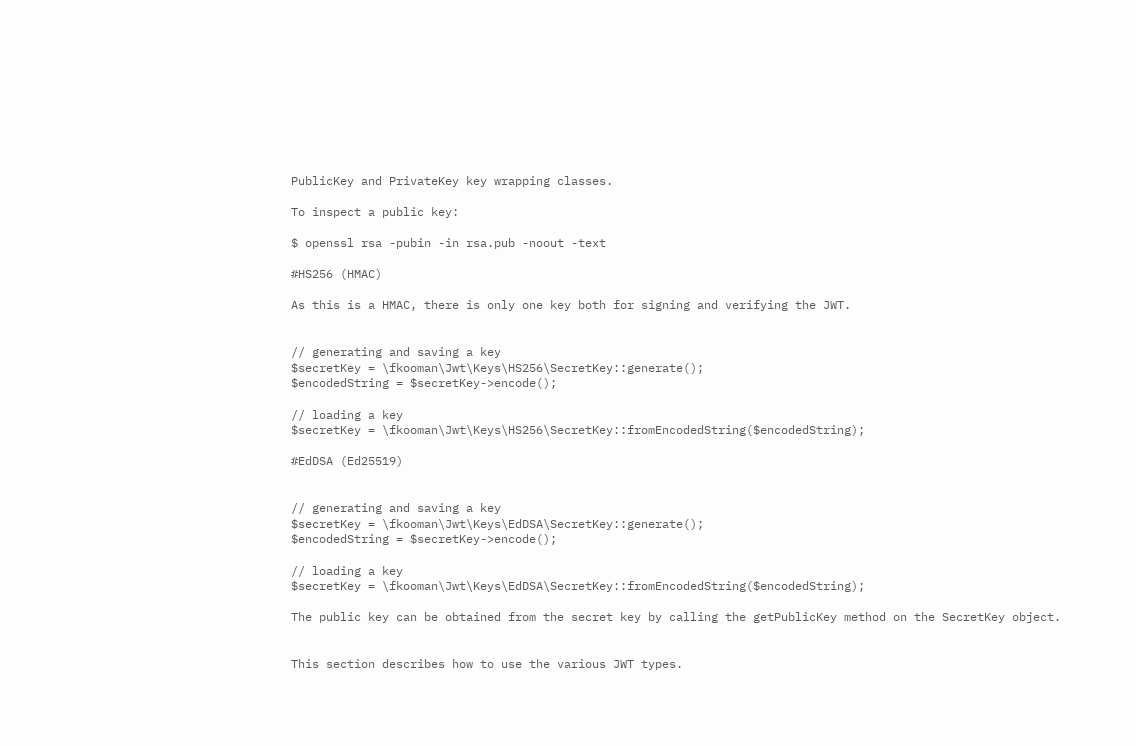PublicKey and PrivateKey key wrapping classes.

To inspect a public key:

$ openssl rsa -pubin -in rsa.pub -noout -text

#HS256 (HMAC)

As this is a HMAC, there is only one key both for signing and verifying the JWT.


// generating and saving a key
$secretKey = \fkooman\Jwt\Keys\HS256\SecretKey::generate();
$encodedString = $secretKey->encode();

// loading a key
$secretKey = \fkooman\Jwt\Keys\HS256\SecretKey::fromEncodedString($encodedString);

#EdDSA (Ed25519)


// generating and saving a key
$secretKey = \fkooman\Jwt\Keys\EdDSA\SecretKey::generate();
$encodedString = $secretKey->encode();

// loading a key
$secretKey = \fkooman\Jwt\Keys\EdDSA\SecretKey::fromEncodedString($encodedString);

The public key can be obtained from the secret key by calling the getPublicKey method on the SecretKey object.


This section describes how to use the various JWT types.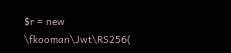$r = new \fkooman\Jwt\RS256(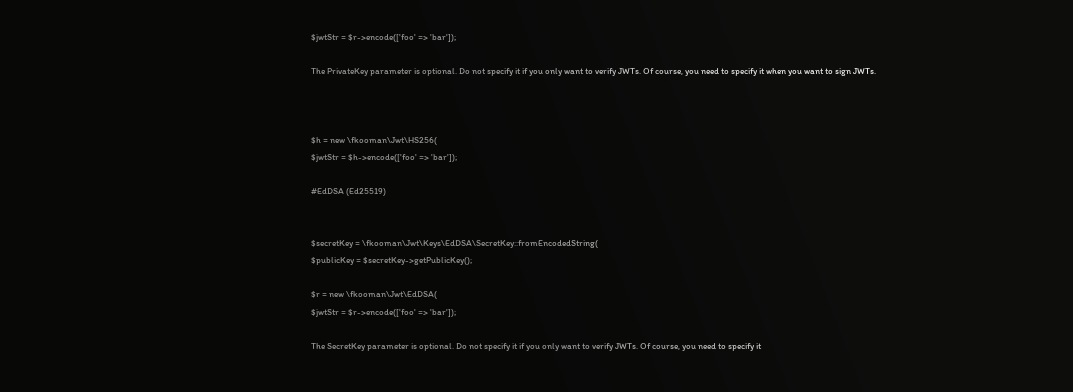$jwtStr = $r->encode(['foo' => 'bar']);

The PrivateKey parameter is optional. Do not specify it if you only want to verify JWTs. Of course, you need to specify it when you want to sign JWTs.



$h = new \fkooman\Jwt\HS256(
$jwtStr = $h->encode(['foo' => 'bar']);

#EdDSA (Ed25519)


$secretKey = \fkooman\Jwt\Keys\EdDSA\SecretKey::fromEncodedString(
$publicKey = $secretKey->getPublicKey();

$r = new \fkooman\Jwt\EdDSA(
$jwtStr = $r->encode(['foo' => 'bar']);

The SecretKey parameter is optional. Do not specify it if you only want to verify JWTs. Of course, you need to specify it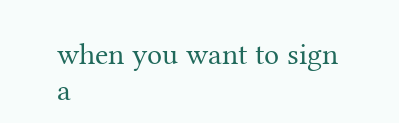when you want to sign a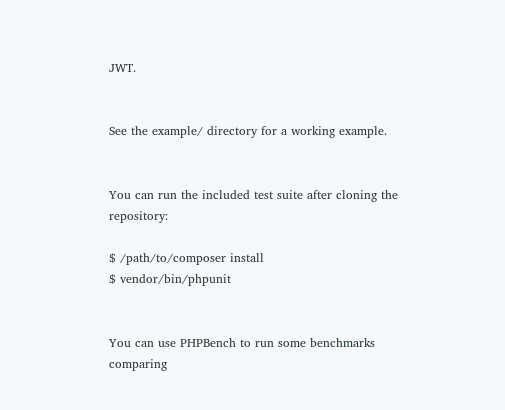JWT.


See the example/ directory for a working example.


You can run the included test suite after cloning the repository:

$ /path/to/composer install
$ vendor/bin/phpunit


You can use PHPBench to run some benchmarks comparing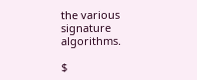the various signature algorithms.

$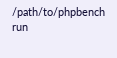/path/to/phpbench run